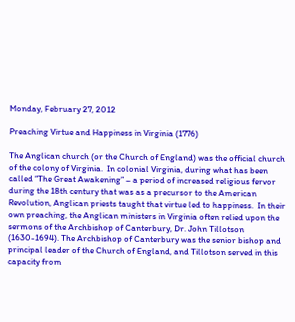Monday, February 27, 2012

Preaching Virtue and Happiness in Virginia (1776)

The Anglican church (or the Church of England) was the official church of the colony of Virginia.  In colonial Virginia, during what has been called “The Great Awakening” – a period of increased religious fervor during the 18th century that was as a precursor to the American Revolution, Anglican priests taught that virtue led to happiness.  In their own preaching, the Anglican ministers in Virginia often relied upon the sermons of the Archbishop of Canterbury, Dr. John Tillotson (1630-1694). The Archbishop of Canterbury was the senior bishop and principal leader of the Church of England, and Tillotson served in this capacity from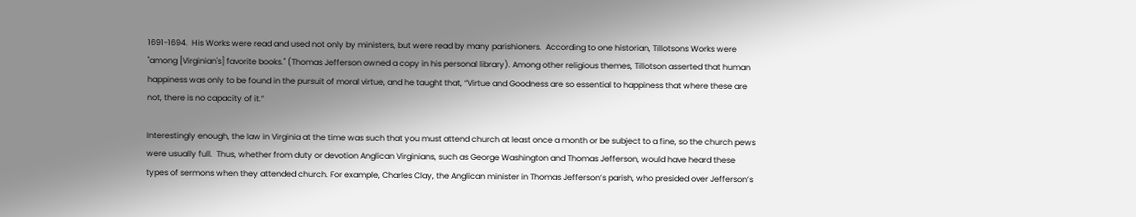1691-1694.  His Works were read and used not only by ministers, but were read by many parishioners.  According to one historian, Tillotsons Works were "among [Virginian's] favorite books." (Thomas Jefferson owned a copy in his personal library). Among other religious themes, Tillotson asserted that human happiness was only to be found in the pursuit of moral virtue, and he taught that, “Virtue and Goodness are so essential to happiness that where these are not, there is no capacity of it.”

Interestingly enough, the law in Virginia at the time was such that you must attend church at least once a month or be subject to a fine, so the church pews were usually full.  Thus, whether from duty or devotion Anglican Virginians, such as George Washington and Thomas Jefferson, would have heard these types of sermons when they attended church. For example, Charles Clay, the Anglican minister in Thomas Jefferson’s parish, who presided over Jefferson’s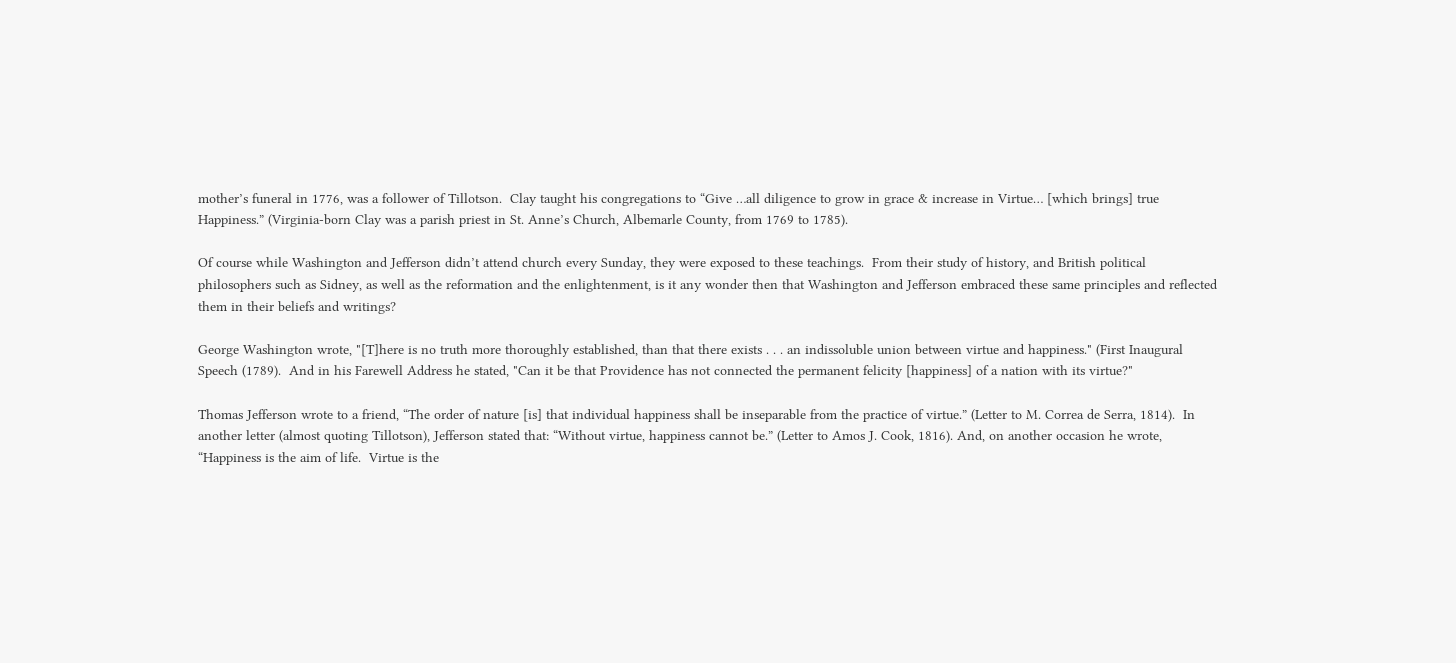mother’s funeral in 1776, was a follower of Tillotson.  Clay taught his congregations to “Give …all diligence to grow in grace & increase in Virtue… [which brings] true Happiness.” (Virginia-born Clay was a parish priest in St. Anne’s Church, Albemarle County, from 1769 to 1785).

Of course while Washington and Jefferson didn’t attend church every Sunday, they were exposed to these teachings.  From their study of history, and British political philosophers such as Sidney, as well as the reformation and the enlightenment, is it any wonder then that Washington and Jefferson embraced these same principles and reflected them in their beliefs and writings?

George Washington wrote, "[T]here is no truth more thoroughly established, than that there exists . . . an indissoluble union between virtue and happiness." (First Inaugural Speech (1789).  And in his Farewell Address he stated, "Can it be that Providence has not connected the permanent felicity [happiness] of a nation with its virtue?"

Thomas Jefferson wrote to a friend, “The order of nature [is] that individual happiness shall be inseparable from the practice of virtue.” (Letter to M. Correa de Serra, 1814).  In another letter (almost quoting Tillotson), Jefferson stated that: “Without virtue, happiness cannot be.” (Letter to Amos J. Cook, 1816). And, on another occasion he wrote, “Happiness is the aim of life.  Virtue is the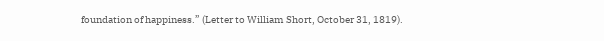foundation of happiness.” (Letter to William Short, October 31, 1819).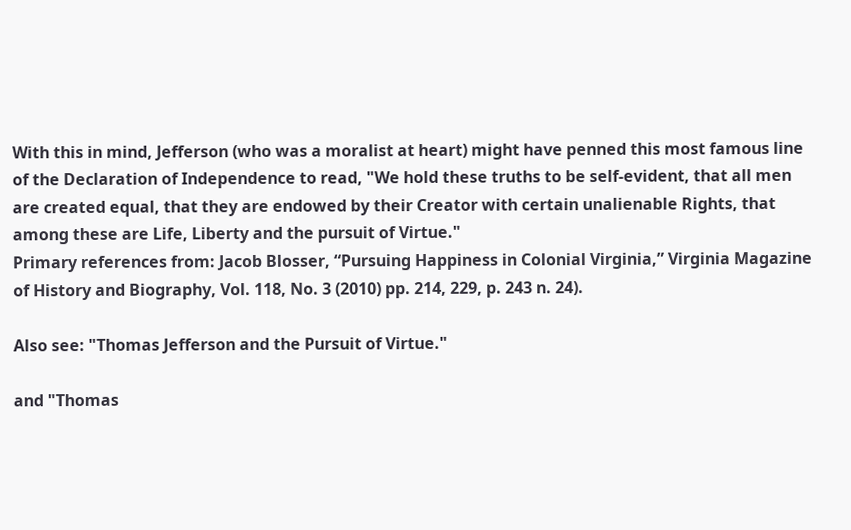With this in mind, Jefferson (who was a moralist at heart) might have penned this most famous line of the Declaration of Independence to read, "We hold these truths to be self‑evident, that all men are created equal, that they are endowed by their Creator with certain unalienable Rights, that among these are Life, Liberty and the pursuit of Virtue."
Primary references from: Jacob Blosser, “Pursuing Happiness in Colonial Virginia,” Virginia Magazine of History and Biography, Vol. 118, No. 3 (2010) pp. 214, 229, p. 243 n. 24).

Also see: "Thomas Jefferson and the Pursuit of Virtue."

and "Thomas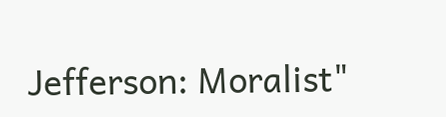Jefferson: Moralist"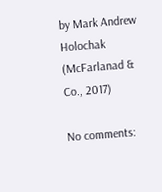by Mark Andrew Holochak (McFarlanad & Co., 2017)

No comments: